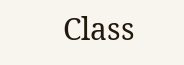Class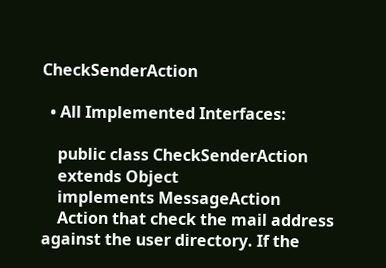CheckSenderAction

  • All Implemented Interfaces:

    public class CheckSenderAction
    extends Object
    implements MessageAction
    Action that check the mail address against the user directory. If the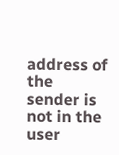address of the sender is not in the user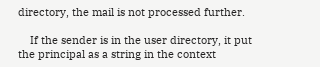directory, the mail is not processed further.

    If the sender is in the user directory, it put the principal as a string in the context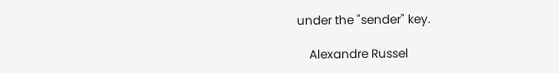under the "sender" key.

    Alexandre Russel